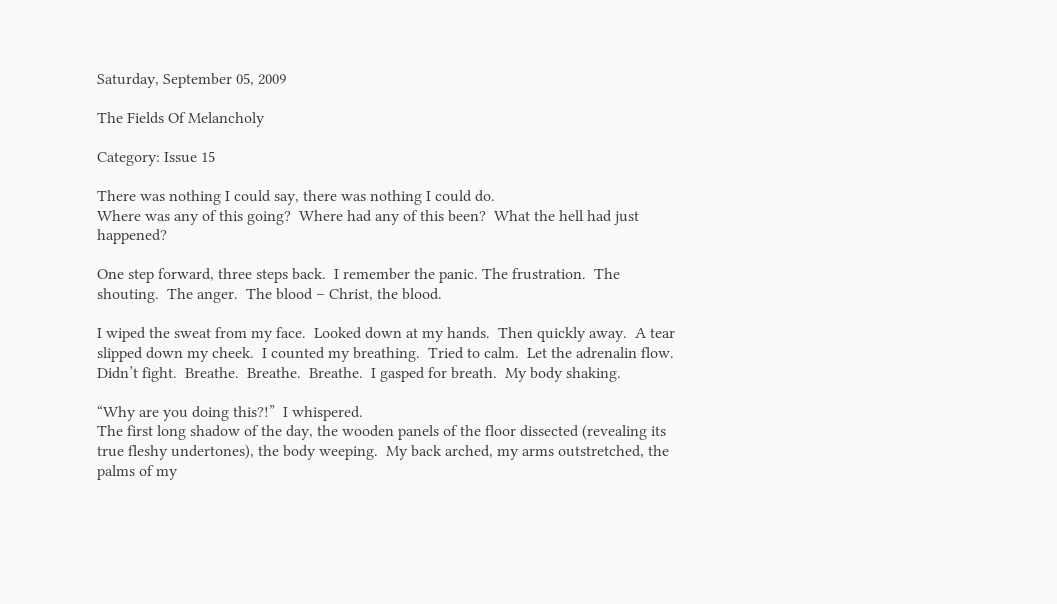Saturday, September 05, 2009

The Fields Of Melancholy

Category: Issue 15

There was nothing I could say, there was nothing I could do.
Where was any of this going?  Where had any of this been?  What the hell had just happened?

One step forward, three steps back.  I remember the panic. The frustration.  The shouting.  The anger.  The blood – Christ, the blood.

I wiped the sweat from my face.  Looked down at my hands.  Then quickly away.  A tear slipped down my cheek.  I counted my breathing.  Tried to calm.  Let the adrenalin flow.  Didn’t fight.  Breathe.  Breathe.  Breathe.  I gasped for breath.  My body shaking.

“Why are you doing this?!”  I whispered.
The first long shadow of the day, the wooden panels of the floor dissected (revealing its true fleshy undertones), the body weeping.  My back arched, my arms outstretched, the palms of my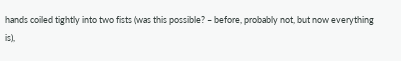hands coiled tightly into two fists (was this possible? – before, probably not, but now everything is),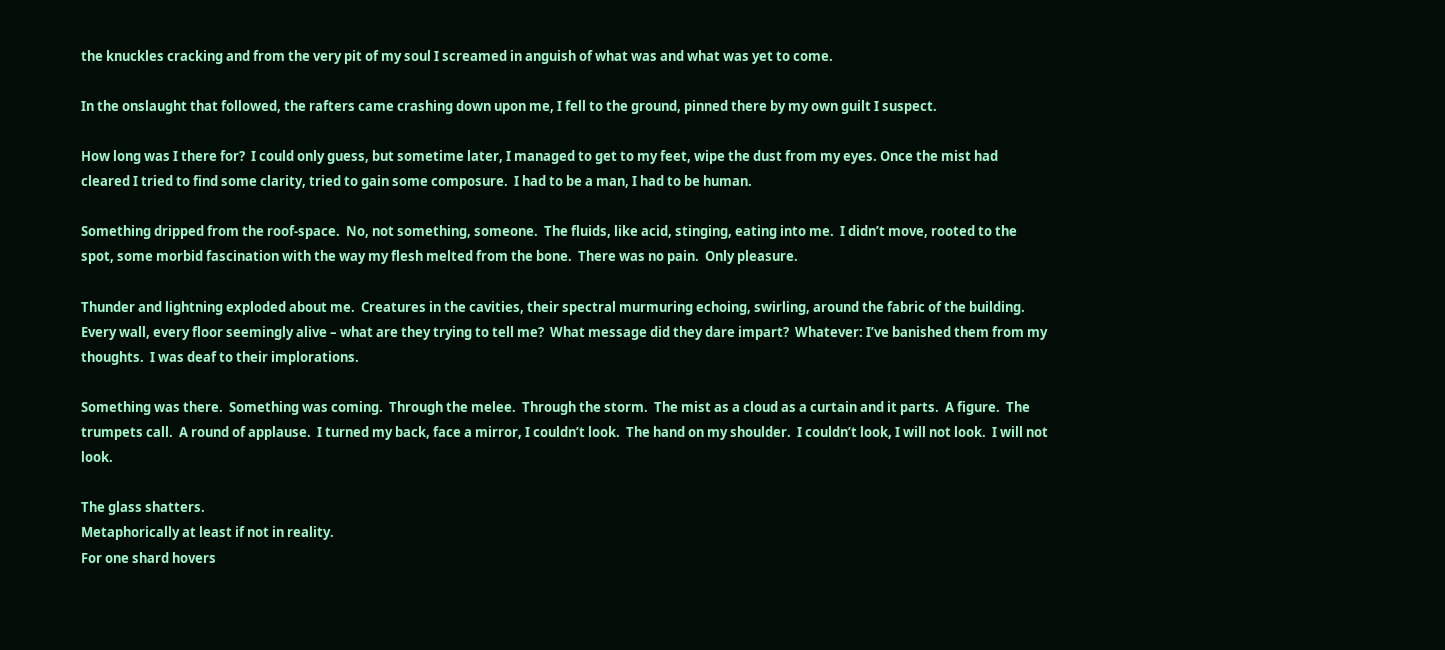the knuckles cracking and from the very pit of my soul I screamed in anguish of what was and what was yet to come.

In the onslaught that followed, the rafters came crashing down upon me, I fell to the ground, pinned there by my own guilt I suspect.

How long was I there for?  I could only guess, but sometime later, I managed to get to my feet, wipe the dust from my eyes. Once the mist had cleared I tried to find some clarity, tried to gain some composure.  I had to be a man, I had to be human.

Something dripped from the roof-space.  No, not something, someone.  The fluids, like acid, stinging, eating into me.  I didn’t move, rooted to the spot, some morbid fascination with the way my flesh melted from the bone.  There was no pain.  Only pleasure.

Thunder and lightning exploded about me.  Creatures in the cavities, their spectral murmuring echoing, swirling, around the fabric of the building.  Every wall, every floor seemingly alive – what are they trying to tell me?  What message did they dare impart?  Whatever: I’ve banished them from my thoughts.  I was deaf to their implorations.

Something was there.  Something was coming.  Through the melee.  Through the storm.  The mist as a cloud as a curtain and it parts.  A figure.  The trumpets call.  A round of applause.  I turned my back, face a mirror, I couldn’t look.  The hand on my shoulder.  I couldn’t look, I will not look.  I will not look.

The glass shatters.
Metaphorically at least if not in reality.
For one shard hovers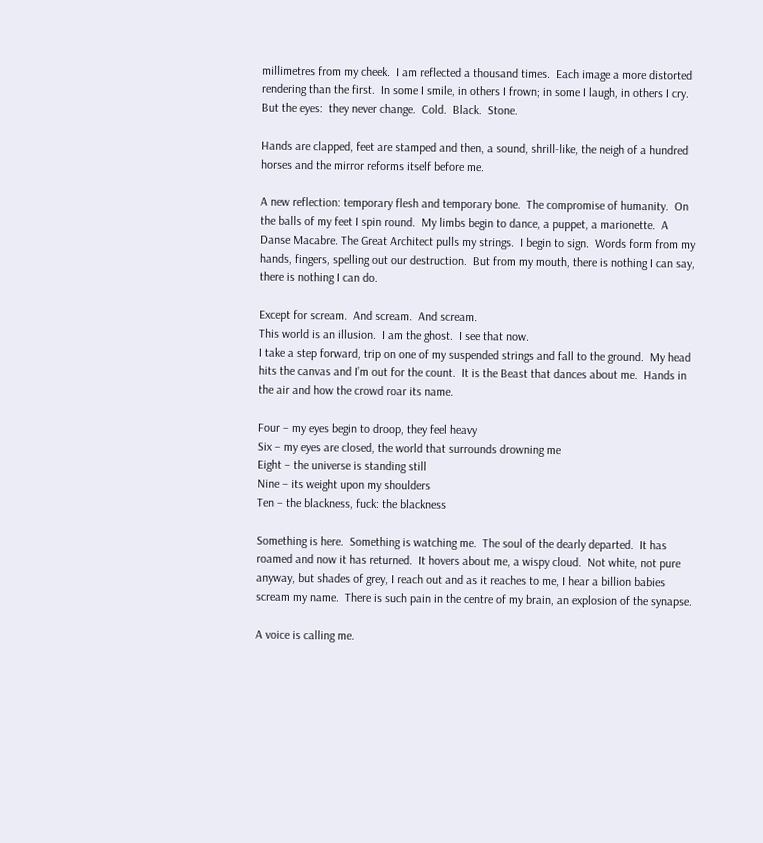millimetres from my cheek.  I am reflected a thousand times.  Each image a more distorted rendering than the first.  In some I smile, in others I frown; in some I laugh, in others I cry.  But the eyes:  they never change.  Cold.  Black.  Stone.

Hands are clapped, feet are stamped and then, a sound, shrill-like, the neigh of a hundred horses and the mirror reforms itself before me.

A new reflection: temporary flesh and temporary bone.  The compromise of humanity.  On the balls of my feet I spin round.  My limbs begin to dance, a puppet, a marionette.  A Danse Macabre. The Great Architect pulls my strings.  I begin to sign.  Words form from my hands, fingers, spelling out our destruction.  But from my mouth, there is nothing I can say, there is nothing I can do.

Except for scream.  And scream.  And scream.
This world is an illusion.  I am the ghost.  I see that now.
I take a step forward, trip on one of my suspended strings and fall to the ground.  My head hits the canvas and I’m out for the count.  It is the Beast that dances about me.  Hands in the air and how the crowd roar its name.

Four – my eyes begin to droop, they feel heavy
Six – my eyes are closed, the world that surrounds drowning me
Eight – the universe is standing still
Nine – its weight upon my shoulders
Ten – the blackness, fuck: the blackness

Something is here.  Something is watching me.  The soul of the dearly departed.  It has roamed and now it has returned.  It hovers about me, a wispy cloud.  Not white, not pure anyway, but shades of grey, I reach out and as it reaches to me, I hear a billion babies scream my name.  There is such pain in the centre of my brain, an explosion of the synapse.

A voice is calling me.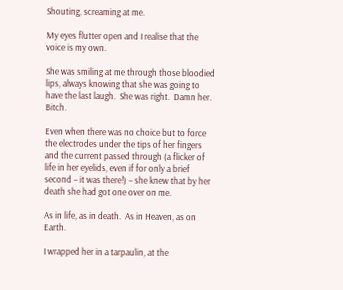Shouting, screaming at me.

My eyes flutter open and I realise that the voice is my own.

She was smiling at me through those bloodied lips, always knowing that she was going to have the last laugh.  She was right.  Damn her.  Bitch.

Even when there was no choice but to force the electrodes under the tips of her fingers and the current passed through (a flicker of life in her eyelids, even if for only a brief second – it was there!) – she knew that by her death she had got one over on me.

As in life, as in death.  As in Heaven, as on Earth.

I wrapped her in a tarpaulin, at the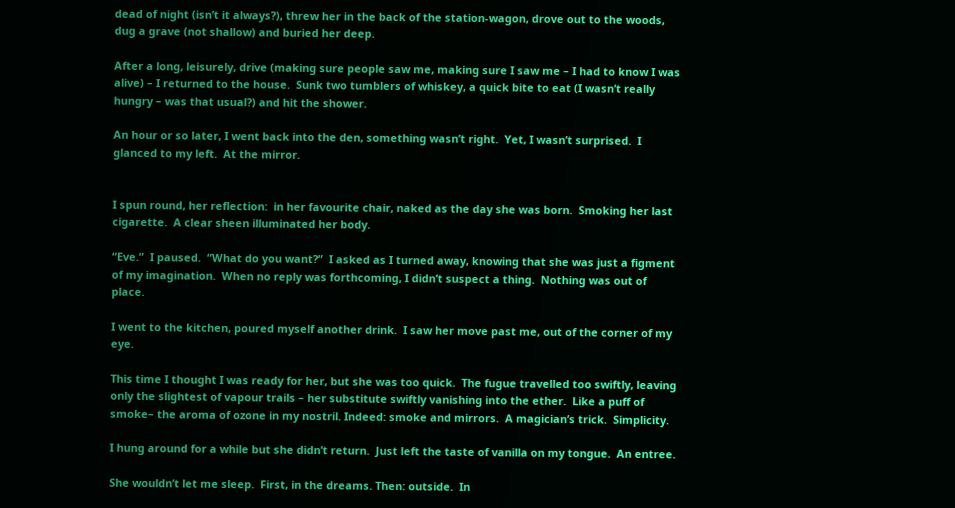dead of night (isn’t it always?), threw her in the back of the station-wagon, drove out to the woods, dug a grave (not shallow) and buried her deep.

After a long, leisurely, drive (making sure people saw me, making sure I saw me – I had to know I was alive) – I returned to the house.  Sunk two tumblers of whiskey, a quick bite to eat (I wasn’t really hungry – was that usual?) and hit the shower.

An hour or so later, I went back into the den, something wasn’t right.  Yet, I wasn’t surprised.  I glanced to my left.  At the mirror.


I spun round, her reflection:  in her favourite chair, naked as the day she was born.  Smoking her last cigarette.  A clear sheen illuminated her body.

“Eve.”  I paused.  “What do you want?”  I asked as I turned away, knowing that she was just a figment of my imagination.  When no reply was forthcoming, I didn’t suspect a thing.  Nothing was out of place.

I went to the kitchen, poured myself another drink.  I saw her move past me, out of the corner of my eye.

This time I thought I was ready for her, but she was too quick.  The fugue travelled too swiftly, leaving only the slightest of vapour trails – her substitute swiftly vanishing into the ether.  Like a puff of smoke– the aroma of ozone in my nostril. Indeed: smoke and mirrors.  A magician’s trick.  Simplicity.

I hung around for a while but she didn’t return.  Just left the taste of vanilla on my tongue.  An entree.

She wouldn’t let me sleep.  First, in the dreams. Then: outside.  In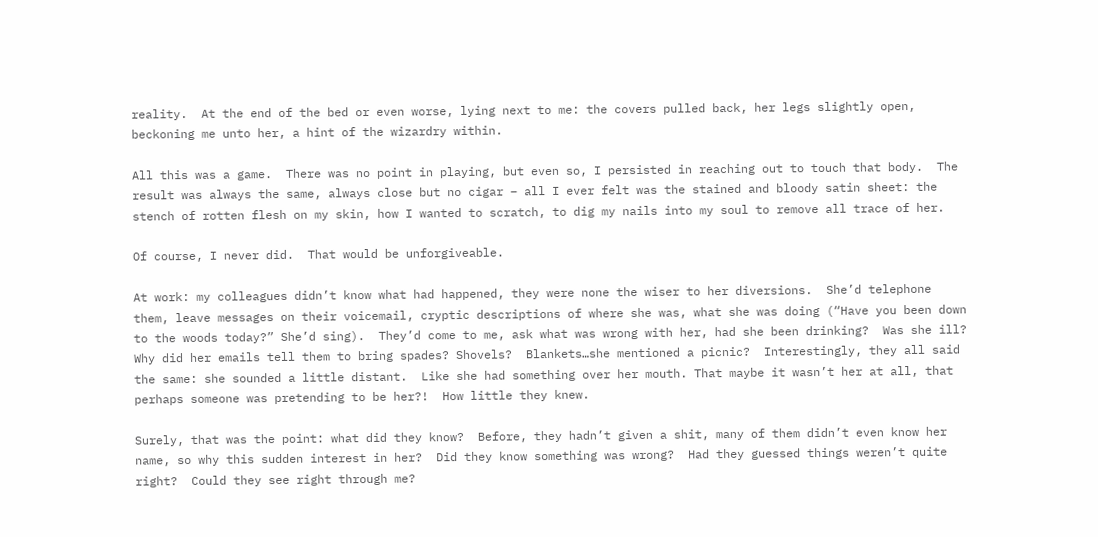reality.  At the end of the bed or even worse, lying next to me: the covers pulled back, her legs slightly open, beckoning me unto her, a hint of the wizardry within.

All this was a game.  There was no point in playing, but even so, I persisted in reaching out to touch that body.  The result was always the same, always close but no cigar – all I ever felt was the stained and bloody satin sheet: the stench of rotten flesh on my skin, how I wanted to scratch, to dig my nails into my soul to remove all trace of her.

Of course, I never did.  That would be unforgiveable.

At work: my colleagues didn’t know what had happened, they were none the wiser to her diversions.  She’d telephone them, leave messages on their voicemail, cryptic descriptions of where she was, what she was doing (“Have you been down to the woods today?” She’d sing).  They’d come to me, ask what was wrong with her, had she been drinking?  Was she ill?  Why did her emails tell them to bring spades? Shovels?  Blankets…she mentioned a picnic?  Interestingly, they all said the same: she sounded a little distant.  Like she had something over her mouth. That maybe it wasn’t her at all, that perhaps someone was pretending to be her?!  How little they knew.

Surely, that was the point: what did they know?  Before, they hadn’t given a shit, many of them didn’t even know her name, so why this sudden interest in her?  Did they know something was wrong?  Had they guessed things weren’t quite right?  Could they see right through me?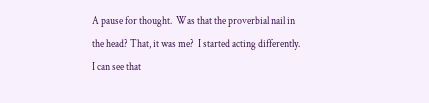A pause for thought.  Was that the proverbial nail in the head? That, it was me?  I started acting differently.  I can see that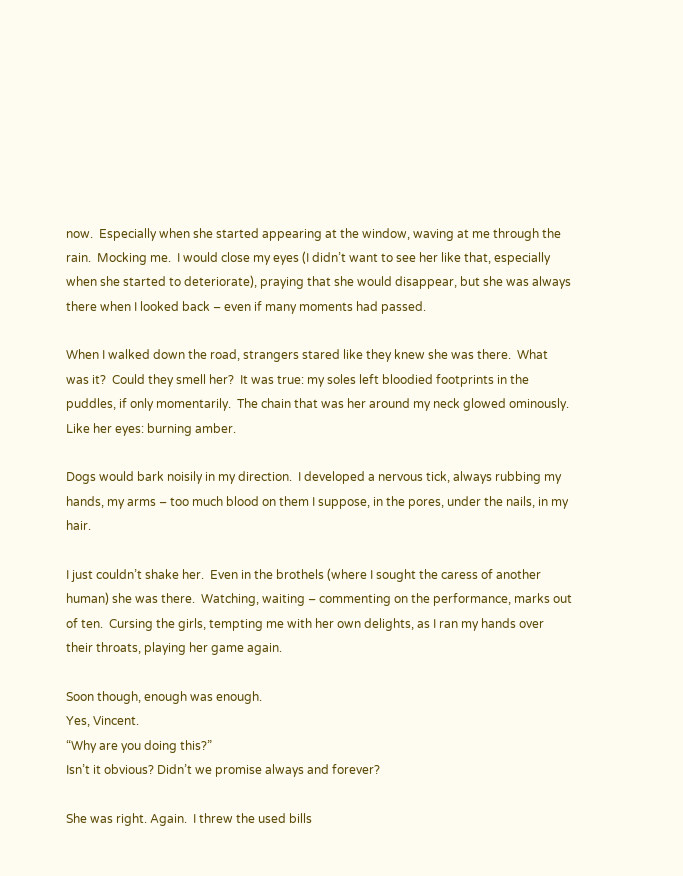now.  Especially when she started appearing at the window, waving at me through the rain.  Mocking me.  I would close my eyes (I didn’t want to see her like that, especially when she started to deteriorate), praying that she would disappear, but she was always there when I looked back – even if many moments had passed.

When I walked down the road, strangers stared like they knew she was there.  What was it?  Could they smell her?  It was true: my soles left bloodied footprints in the puddles, if only momentarily.  The chain that was her around my neck glowed ominously.  Like her eyes: burning amber.

Dogs would bark noisily in my direction.  I developed a nervous tick, always rubbing my hands, my arms – too much blood on them I suppose, in the pores, under the nails, in my hair.

I just couldn’t shake her.  Even in the brothels (where I sought the caress of another human) she was there.  Watching, waiting – commenting on the performance, marks out of ten.  Cursing the girls, tempting me with her own delights, as I ran my hands over their throats, playing her game again.

Soon though, enough was enough.
Yes, Vincent.
“Why are you doing this?”
Isn’t it obvious? Didn’t we promise always and forever?

She was right. Again.  I threw the used bills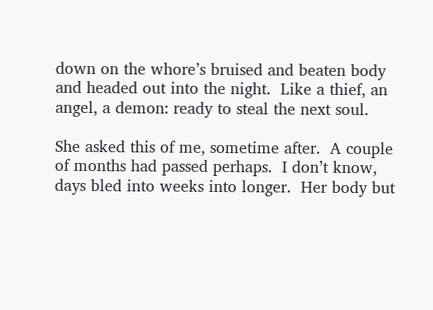down on the whore’s bruised and beaten body and headed out into the night.  Like a thief, an angel, a demon: ready to steal the next soul.

She asked this of me, sometime after.  A couple of months had passed perhaps.  I don’t know, days bled into weeks into longer.  Her body but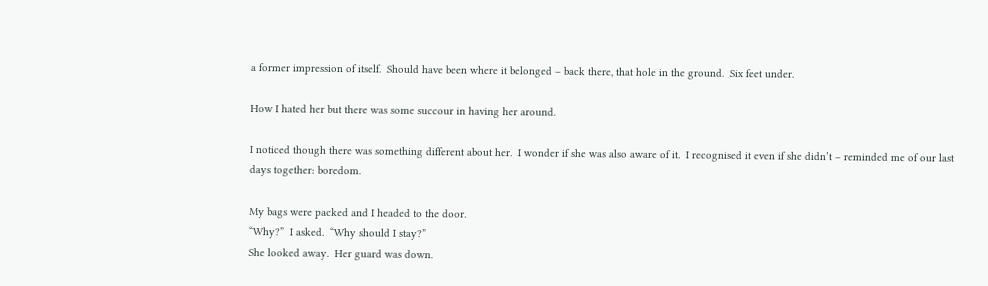a former impression of itself.  Should have been where it belonged – back there, that hole in the ground.  Six feet under.

How I hated her but there was some succour in having her around.

I noticed though there was something different about her.  I wonder if she was also aware of it.  I recognised it even if she didn’t – reminded me of our last days together: boredom.

My bags were packed and I headed to the door.
“Why?”  I asked.  “Why should I stay?”
She looked away.  Her guard was down.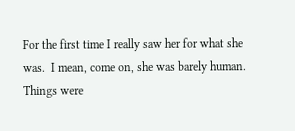For the first time I really saw her for what she was.  I mean, come on, she was barely human.  Things were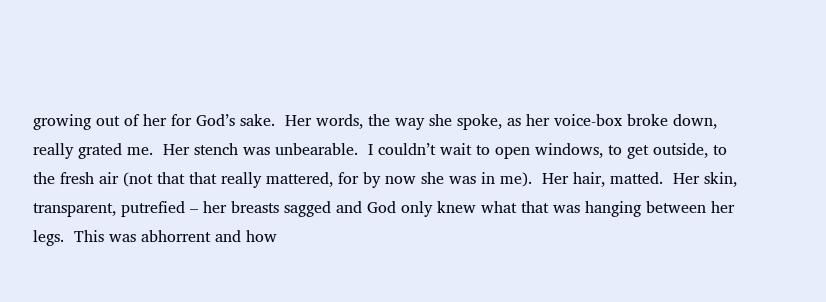growing out of her for God’s sake.  Her words, the way she spoke, as her voice-box broke down, really grated me.  Her stench was unbearable.  I couldn’t wait to open windows, to get outside, to the fresh air (not that that really mattered, for by now she was in me).  Her hair, matted.  Her skin, transparent, putrefied – her breasts sagged and God only knew what that was hanging between her legs.  This was abhorrent and how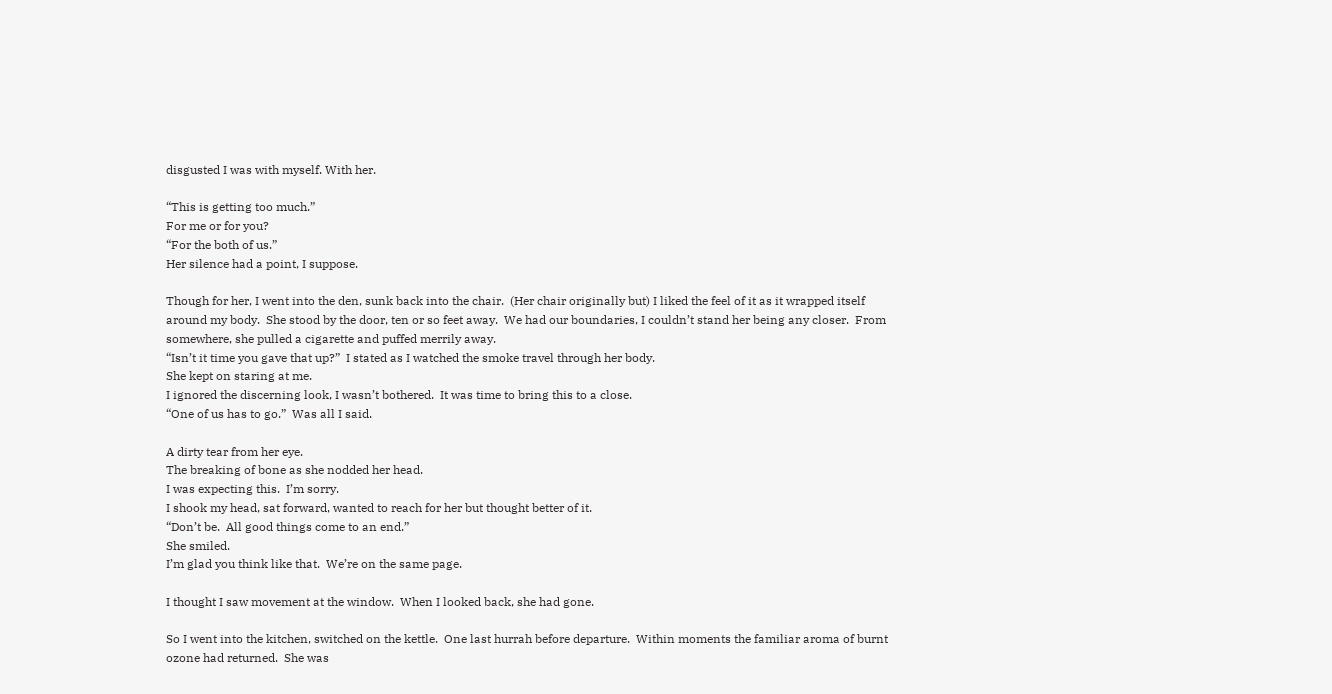disgusted I was with myself. With her.

“This is getting too much.”
For me or for you?
“For the both of us.”
Her silence had a point, I suppose.

Though for her, I went into the den, sunk back into the chair.  (Her chair originally but) I liked the feel of it as it wrapped itself around my body.  She stood by the door, ten or so feet away.  We had our boundaries, I couldn’t stand her being any closer.  From somewhere, she pulled a cigarette and puffed merrily away.
“Isn’t it time you gave that up?”  I stated as I watched the smoke travel through her body.
She kept on staring at me.
I ignored the discerning look, I wasn’t bothered.  It was time to bring this to a close.
“One of us has to go.”  Was all I said.

A dirty tear from her eye.
The breaking of bone as she nodded her head.
I was expecting this.  I’m sorry.
I shook my head, sat forward, wanted to reach for her but thought better of it.
“Don’t be.  All good things come to an end.”
She smiled.
I’m glad you think like that.  We’re on the same page.

I thought I saw movement at the window.  When I looked back, she had gone.

So I went into the kitchen, switched on the kettle.  One last hurrah before departure.  Within moments the familiar aroma of burnt ozone had returned.  She was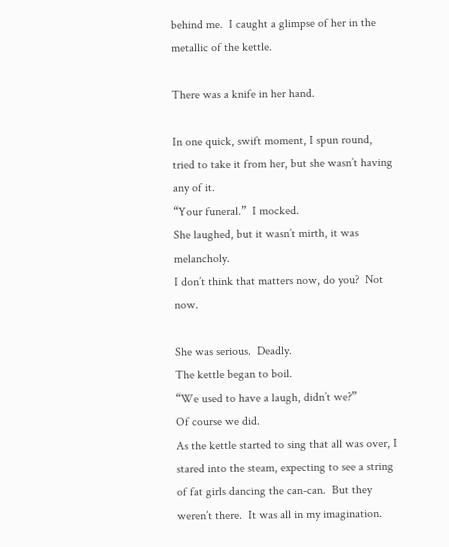behind me.  I caught a glimpse of her in the metallic of the kettle.

There was a knife in her hand.

In one quick, swift moment, I spun round, tried to take it from her, but she wasn’t having any of it.
“Your funeral.”  I mocked.
She laughed, but it wasn’t mirth, it was melancholy.
I don’t think that matters now, do you?  Not now.

She was serious.  Deadly.
The kettle began to boil.
“We used to have a laugh, didn’t we?”
Of course we did.
As the kettle started to sing that all was over, I stared into the steam, expecting to see a string of fat girls dancing the can-can.  But they weren’t there.  It was all in my imagination.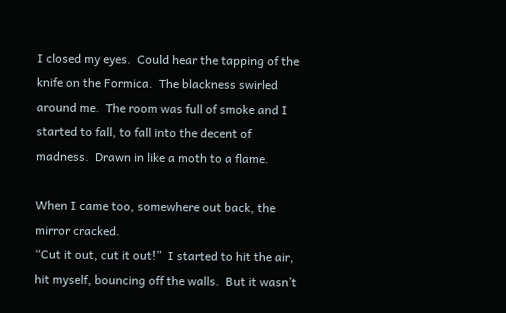I closed my eyes.  Could hear the tapping of the knife on the Formica.  The blackness swirled around me.  The room was full of smoke and I started to fall, to fall into the decent of madness.  Drawn in like a moth to a flame.

When I came too, somewhere out back, the mirror cracked.
“Cut it out, cut it out!”  I started to hit the air, hit myself, bouncing off the walls.  But it wasn’t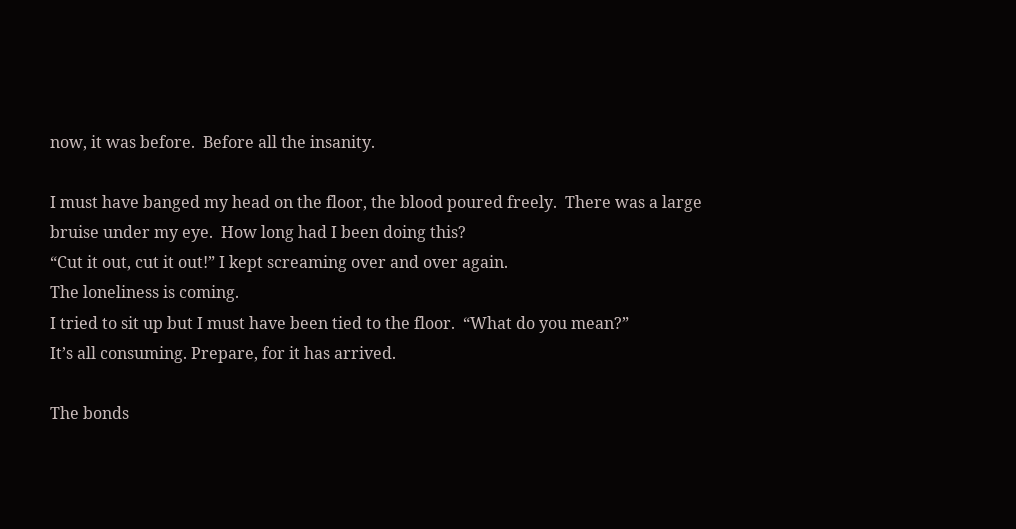now, it was before.  Before all the insanity.

I must have banged my head on the floor, the blood poured freely.  There was a large bruise under my eye.  How long had I been doing this?
“Cut it out, cut it out!” I kept screaming over and over again.
The loneliness is coming.
I tried to sit up but I must have been tied to the floor.  “What do you mean?”
It’s all consuming. Prepare, for it has arrived.

The bonds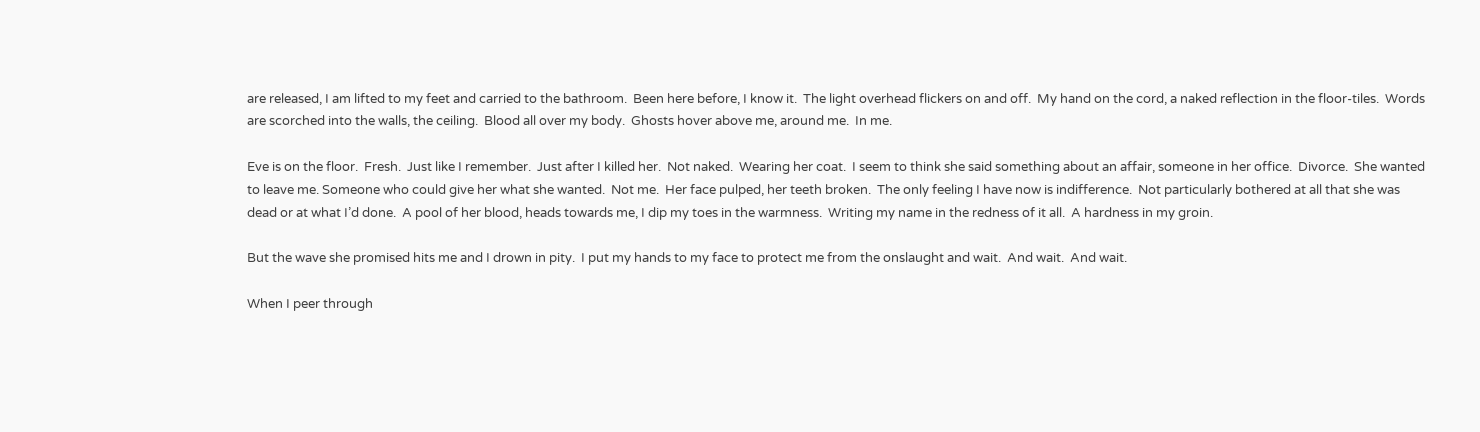are released, I am lifted to my feet and carried to the bathroom.  Been here before, I know it.  The light overhead flickers on and off.  My hand on the cord, a naked reflection in the floor-tiles.  Words are scorched into the walls, the ceiling.  Blood all over my body.  Ghosts hover above me, around me.  In me.

Eve is on the floor.  Fresh.  Just like I remember.  Just after I killed her.  Not naked.  Wearing her coat.  I seem to think she said something about an affair, someone in her office.  Divorce.  She wanted to leave me. Someone who could give her what she wanted.  Not me.  Her face pulped, her teeth broken.  The only feeling I have now is indifference.  Not particularly bothered at all that she was dead or at what I’d done.  A pool of her blood, heads towards me, I dip my toes in the warmness.  Writing my name in the redness of it all.  A hardness in my groin.

But the wave she promised hits me and I drown in pity.  I put my hands to my face to protect me from the onslaught and wait.  And wait.  And wait.

When I peer through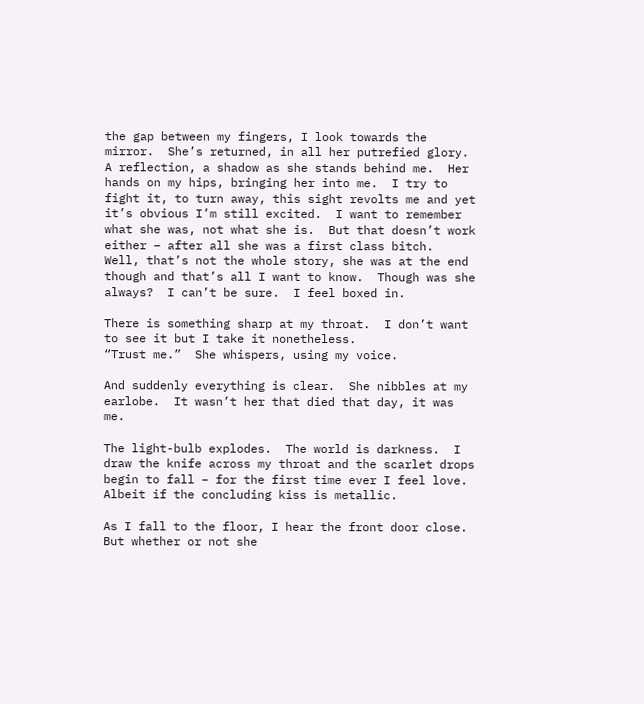the gap between my fingers, I look towards the mirror.  She’s returned, in all her putrefied glory.
A reflection, a shadow as she stands behind me.  Her hands on my hips, bringing her into me.  I try to fight it, to turn away, this sight revolts me and yet it’s obvious I’m still excited.  I want to remember what she was, not what she is.  But that doesn’t work either – after all she was a first class bitch.  Well, that’s not the whole story, she was at the end though and that’s all I want to know.  Though was she always?  I can’t be sure.  I feel boxed in.

There is something sharp at my throat.  I don’t want to see it but I take it nonetheless.
“Trust me.”  She whispers, using my voice.

And suddenly everything is clear.  She nibbles at my earlobe.  It wasn’t her that died that day, it was me.

The light-bulb explodes.  The world is darkness.  I draw the knife across my throat and the scarlet drops begin to fall – for the first time ever I feel love.  Albeit if the concluding kiss is metallic.

As I fall to the floor, I hear the front door close.  But whether or not she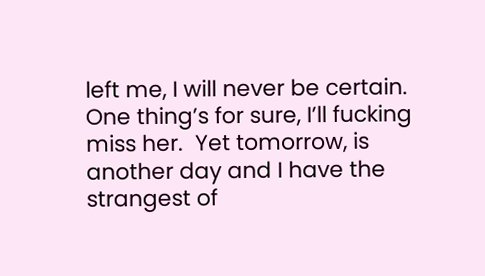left me, I will never be certain.  One thing’s for sure, I’ll fucking miss her.  Yet tomorrow, is another day and I have the strangest of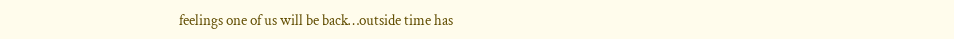feelings one of us will be back…outside time has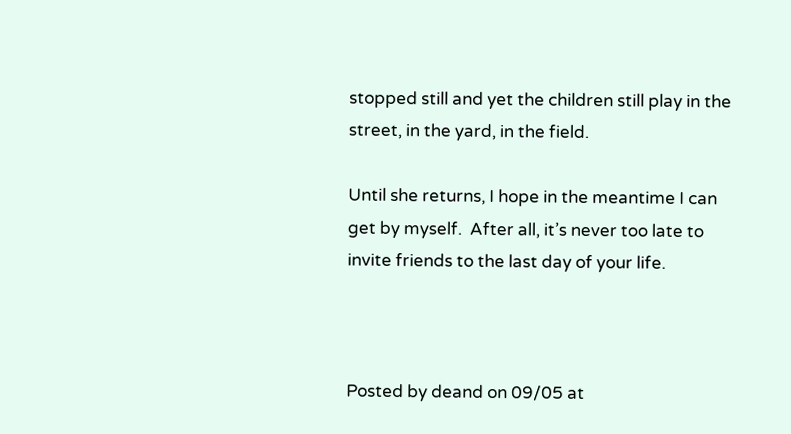stopped still and yet the children still play in the street, in the yard, in the field.

Until she returns, I hope in the meantime I can get by myself.  After all, it’s never too late to invite friends to the last day of your life.



Posted by deand on 09/05 at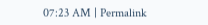07:23 AM | Permalink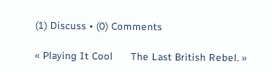(1) Discuss • (0) Comments

« Playing It Cool      The Last British Rebel. »